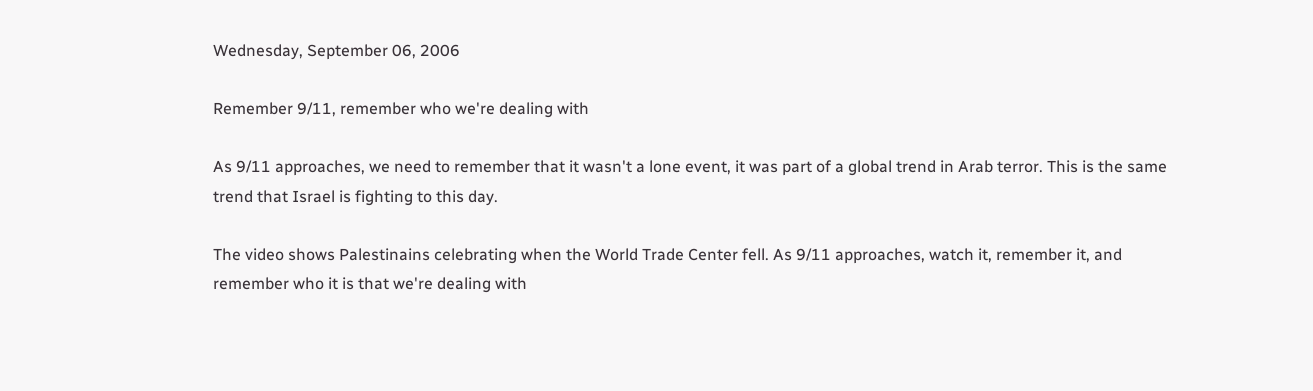Wednesday, September 06, 2006

Remember 9/11, remember who we're dealing with

As 9/11 approaches, we need to remember that it wasn't a lone event, it was part of a global trend in Arab terror. This is the same trend that Israel is fighting to this day.

The video shows Palestinains celebrating when the World Trade Center fell. As 9/11 approaches, watch it, remember it, and remember who it is that we're dealing with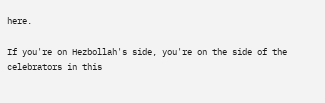here.

If you're on Hezbollah's side, you're on the side of the celebrators in this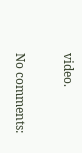video.

No comments: